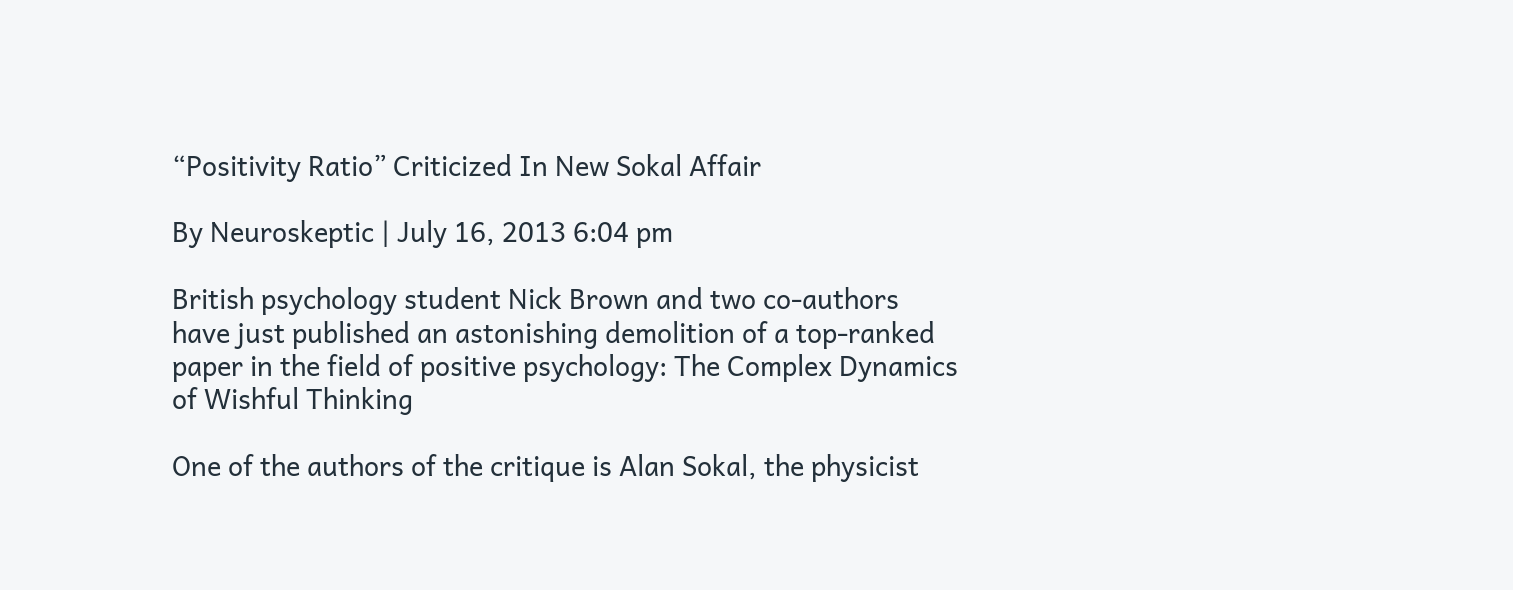“Positivity Ratio” Criticized In New Sokal Affair

By Neuroskeptic | July 16, 2013 6:04 pm

British psychology student Nick Brown and two co-authors have just published an astonishing demolition of a top-ranked paper in the field of positive psychology: The Complex Dynamics of Wishful Thinking

One of the authors of the critique is Alan Sokal, the physicist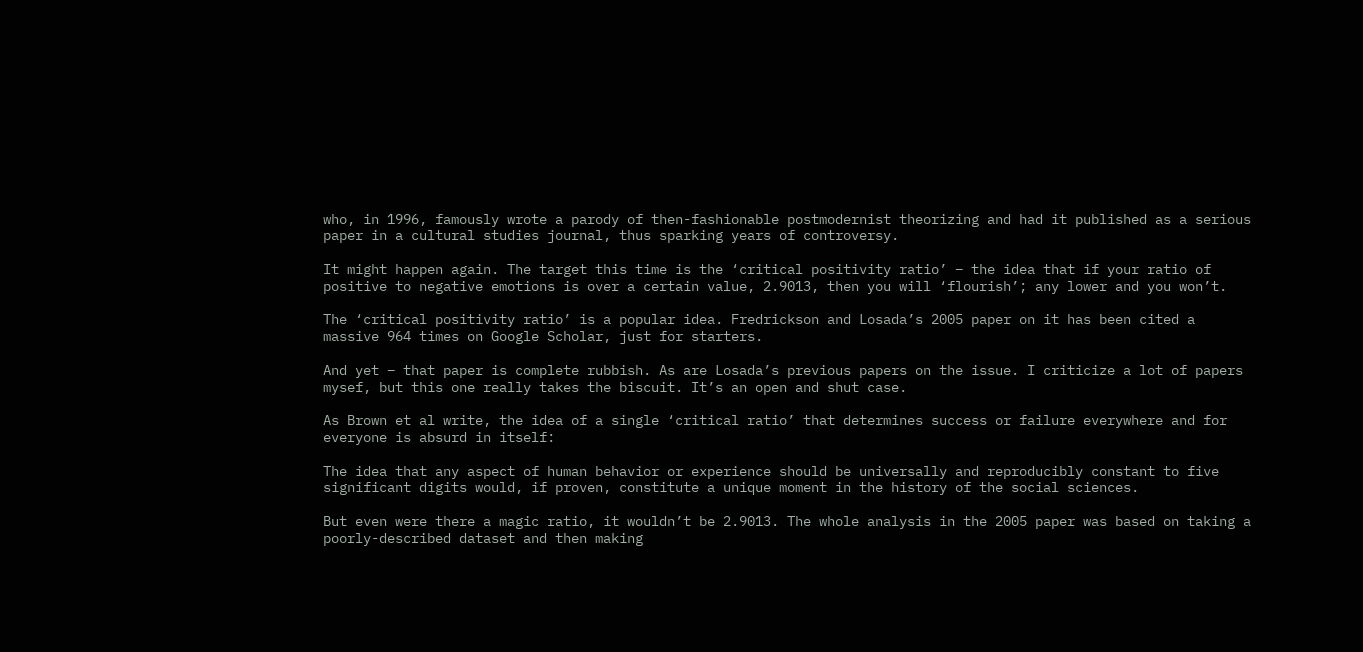who, in 1996, famously wrote a parody of then-fashionable postmodernist theorizing and had it published as a serious paper in a cultural studies journal, thus sparking years of controversy.

It might happen again. The target this time is the ‘critical positivity ratio’ – the idea that if your ratio of positive to negative emotions is over a certain value, 2.9013, then you will ‘flourish’; any lower and you won’t.

The ‘critical positivity ratio’ is a popular idea. Fredrickson and Losada’s 2005 paper on it has been cited a massive 964 times on Google Scholar, just for starters.

And yet – that paper is complete rubbish. As are Losada’s previous papers on the issue. I criticize a lot of papers mysef, but this one really takes the biscuit. It’s an open and shut case.

As Brown et al write, the idea of a single ‘critical ratio’ that determines success or failure everywhere and for everyone is absurd in itself:

The idea that any aspect of human behavior or experience should be universally and reproducibly constant to five significant digits would, if proven, constitute a unique moment in the history of the social sciences.

But even were there a magic ratio, it wouldn’t be 2.9013. The whole analysis in the 2005 paper was based on taking a poorly-described dataset and then making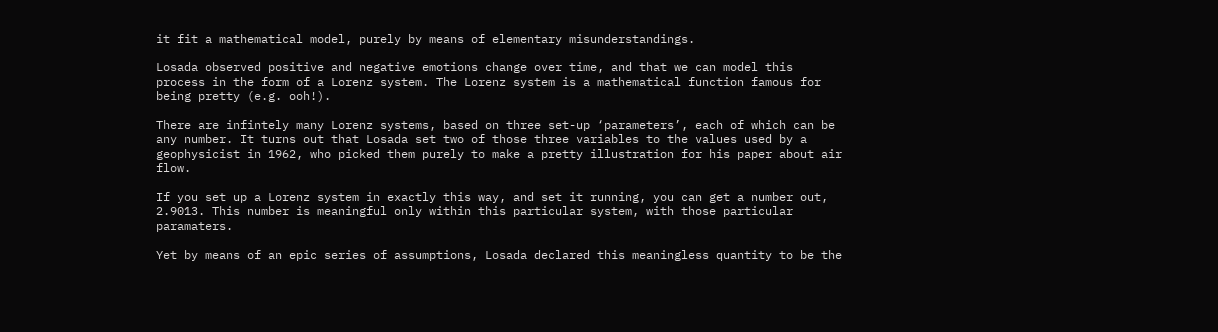it fit a mathematical model, purely by means of elementary misunderstandings.

Losada observed positive and negative emotions change over time, and that we can model this process in the form of a Lorenz system. The Lorenz system is a mathematical function famous for being pretty (e.g. ooh!).

There are infintely many Lorenz systems, based on three set-up ‘parameters’, each of which can be any number. It turns out that Losada set two of those three variables to the values used by a geophysicist in 1962, who picked them purely to make a pretty illustration for his paper about air flow.

If you set up a Lorenz system in exactly this way, and set it running, you can get a number out, 2.9013. This number is meaningful only within this particular system, with those particular paramaters.

Yet by means of an epic series of assumptions, Losada declared this meaningless quantity to be the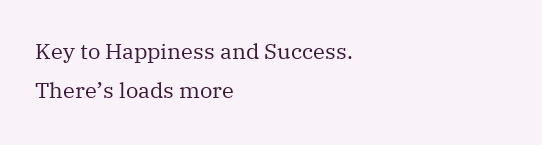Key to Happiness and Success. There’s loads more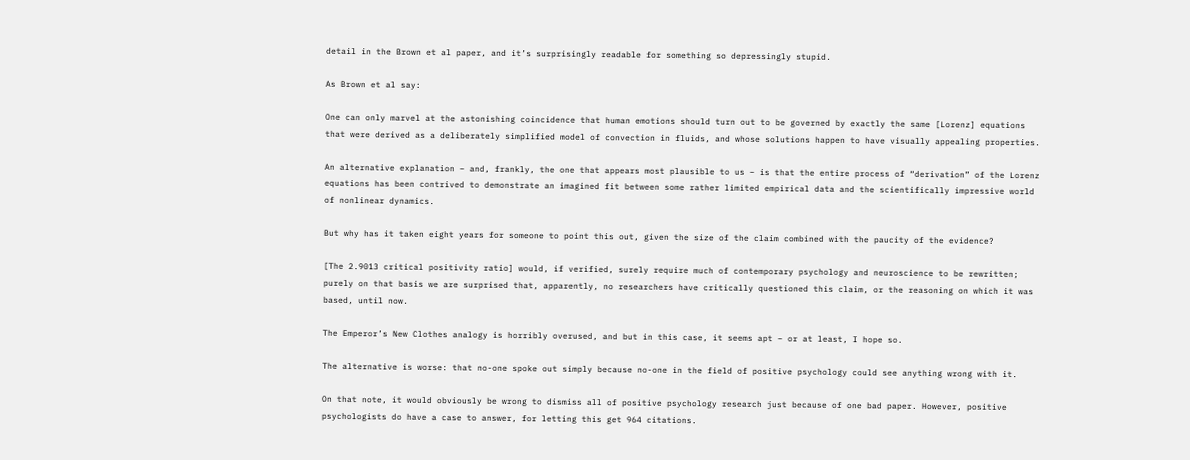detail in the Brown et al paper, and it’s surprisingly readable for something so depressingly stupid.

As Brown et al say:

One can only marvel at the astonishing coincidence that human emotions should turn out to be governed by exactly the same [Lorenz] equations that were derived as a deliberately simplified model of convection in fluids, and whose solutions happen to have visually appealing properties.

An alternative explanation – and, frankly, the one that appears most plausible to us – is that the entire process of “derivation” of the Lorenz equations has been contrived to demonstrate an imagined fit between some rather limited empirical data and the scientifically impressive world of nonlinear dynamics.

But why has it taken eight years for someone to point this out, given the size of the claim combined with the paucity of the evidence?

[The 2.9013 critical positivity ratio] would, if verified, surely require much of contemporary psychology and neuroscience to be rewritten; purely on that basis we are surprised that, apparently, no researchers have critically questioned this claim, or the reasoning on which it was based, until now.

The Emperor’s New Clothes analogy is horribly overused, and but in this case, it seems apt – or at least, I hope so.

The alternative is worse: that no-one spoke out simply because no-one in the field of positive psychology could see anything wrong with it.

On that note, it would obviously be wrong to dismiss all of positive psychology research just because of one bad paper. However, positive psychologists do have a case to answer, for letting this get 964 citations.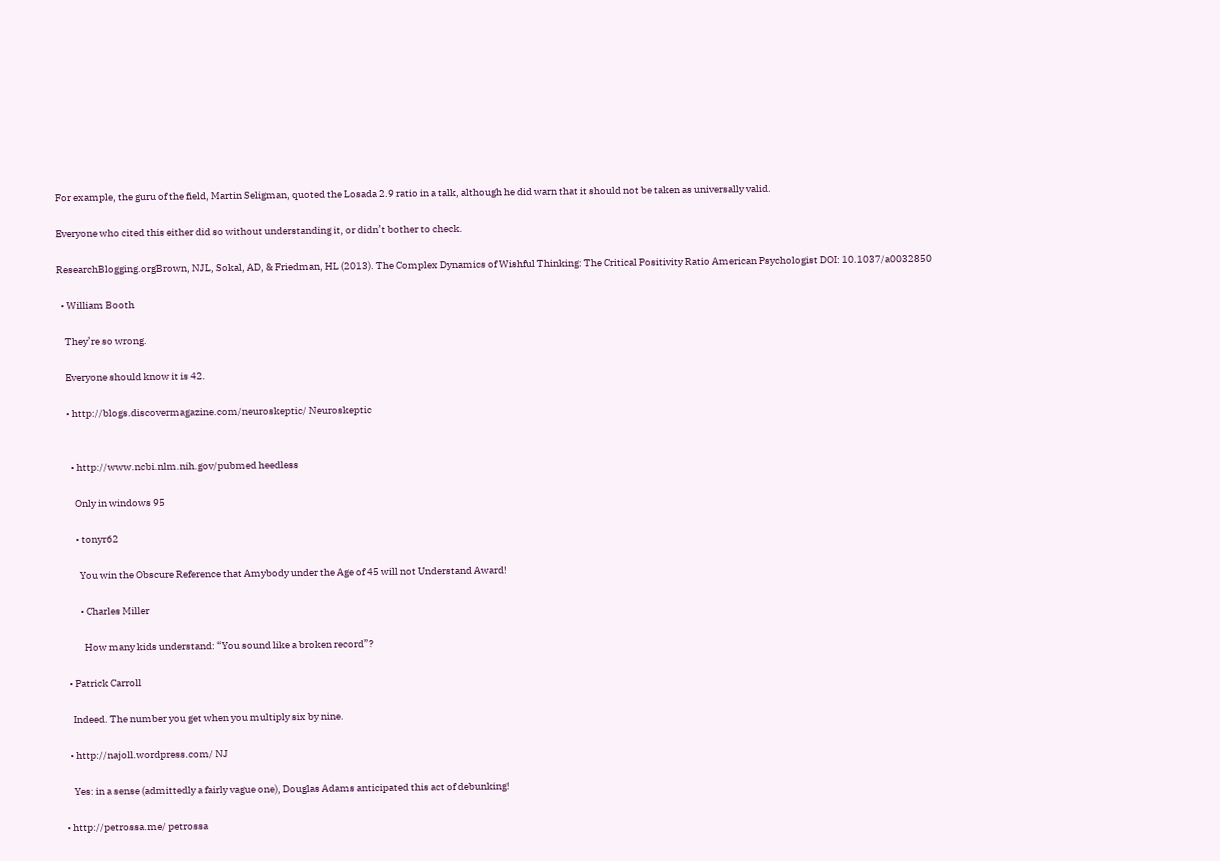For example, the guru of the field, Martin Seligman, quoted the Losada 2.9 ratio in a talk, although he did warn that it should not be taken as universally valid.

Everyone who cited this either did so without understanding it, or didn’t bother to check.

ResearchBlogging.orgBrown, NJL, Sokal, AD, & Friedman, HL (2013). The Complex Dynamics of Wishful Thinking: The Critical Positivity Ratio American Psychologist DOI: 10.1037/a0032850

  • William Booth

    They’re so wrong.

    Everyone should know it is 42.

    • http://blogs.discovermagazine.com/neuroskeptic/ Neuroskeptic


      • http://www.ncbi.nlm.nih.gov/pubmed heedless

        Only in windows 95

        • tonyr62

          You win the Obscure Reference that Amybody under the Age of 45 will not Understand Award!

          • Charles Miller

            How many kids understand: “You sound like a broken record”?

    • Patrick Carroll

      Indeed. The number you get when you multiply six by nine.

    • http://najoll.wordpress.com/ NJ

      Yes: in a sense (admittedly a fairly vague one), Douglas Adams anticipated this act of debunking!

  • http://petrossa.me/ petrossa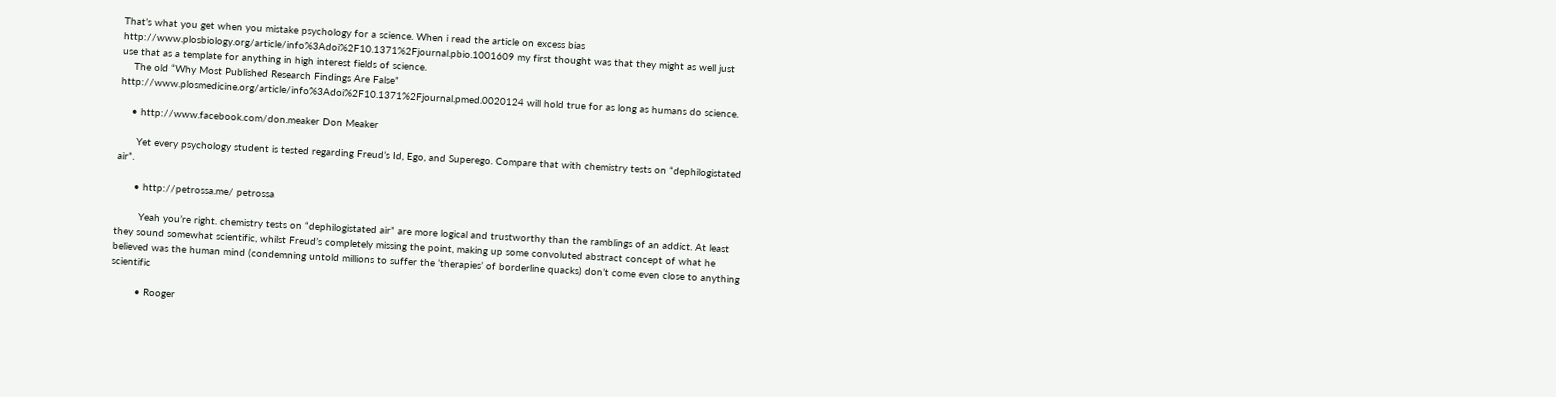That’s what you get when you mistake psychology for a science. When i read the article on excess bias http://www.plosbiology.org/article/info%3Adoi%2F10.1371%2Fjournal.pbio.1001609 my first thought was that they might as well just use that as a template for anything in high interest fields of science.
    The old “Why Most Published Research Findings Are False” http://www.plosmedicine.org/article/info%3Adoi%2F10.1371%2Fjournal.pmed.0020124 will hold true for as long as humans do science.

    • http://www.facebook.com/don.meaker Don Meaker

      Yet every psychology student is tested regarding Freud’s Id, Ego, and Superego. Compare that with chemistry tests on “dephilogistated air”.

      • http://petrossa.me/ petrossa

        Yeah you’re right. chemistry tests on “dephilogistated air” are more logical and trustworthy than the ramblings of an addict. At least they sound somewhat scientific, whilst Freud’s completely missing the point, making up some convoluted abstract concept of what he believed was the human mind (condemning untold millions to suffer the ‘therapies’ of borderline quacks) don’t come even close to anything scientific

        • Rooger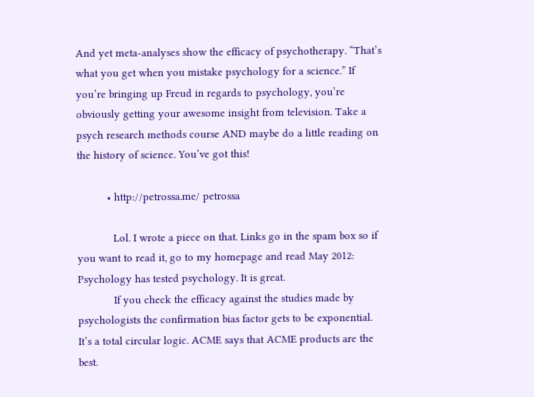And yet meta-analyses show the efficacy of psychotherapy. “That’s what you get when you mistake psychology for a science.” If you’re bringing up Freud in regards to psychology, you’re obviously getting your awesome insight from television. Take a psych research methods course AND maybe do a little reading on the history of science. You’ve got this!

          • http://petrossa.me/ petrossa

            Lol. I wrote a piece on that. Links go in the spam box so if you want to read it, go to my homepage and read May 2012: Psychology has tested psychology. It is great.
            If you check the efficacy against the studies made by psychologists the confirmation bias factor gets to be exponential. It’s a total circular logic. ACME says that ACME products are the best.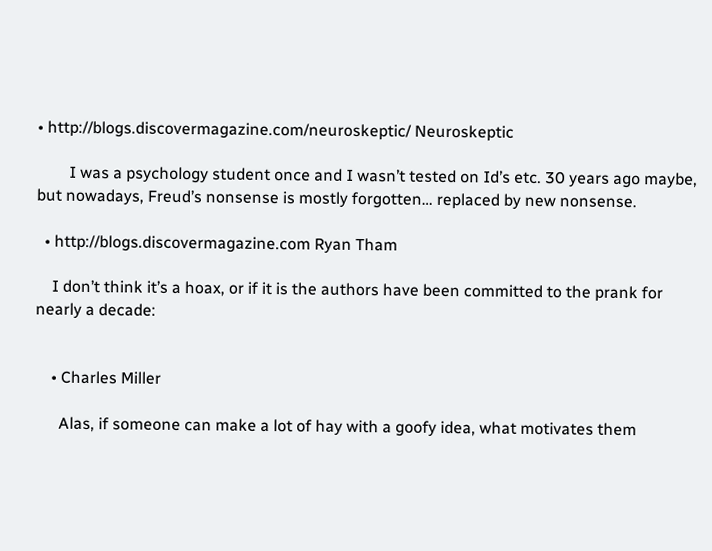• http://blogs.discovermagazine.com/neuroskeptic/ Neuroskeptic

        I was a psychology student once and I wasn’t tested on Id’s etc. 30 years ago maybe, but nowadays, Freud’s nonsense is mostly forgotten… replaced by new nonsense.

  • http://blogs.discovermagazine.com Ryan Tham

    I don’t think it’s a hoax, or if it is the authors have been committed to the prank for nearly a decade:


    • Charles Miller

      Alas, if someone can make a lot of hay with a goofy idea, what motivates them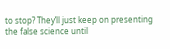to stop? They’ll just keep on presenting the false science until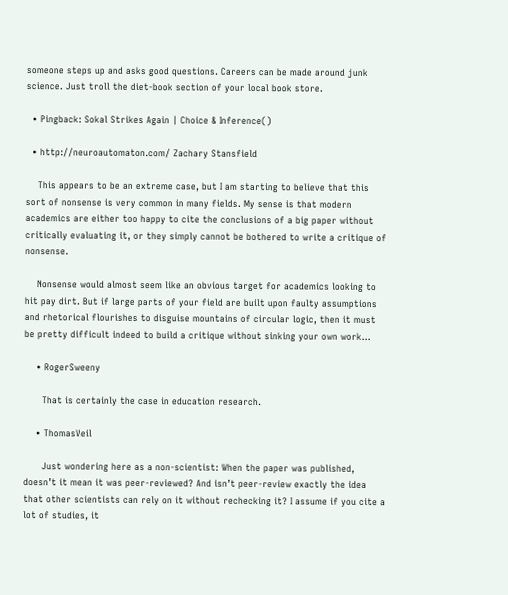someone steps up and asks good questions. Careers can be made around junk science. Just troll the diet-book section of your local book store.

  • Pingback: Sokal Strikes Again | Choice & Inference()

  • http://neuroautomaton.com/ Zachary Stansfield

    This appears to be an extreme case, but I am starting to believe that this sort of nonsense is very common in many fields. My sense is that modern academics are either too happy to cite the conclusions of a big paper without critically evaluating it, or they simply cannot be bothered to write a critique of nonsense.

    Nonsense would almost seem like an obvious target for academics looking to hit pay dirt. But if large parts of your field are built upon faulty assumptions and rhetorical flourishes to disguise mountains of circular logic, then it must be pretty difficult indeed to build a critique without sinking your own work…

    • RogerSweeny

      That is certainly the case in education research.

    • ThomasVeil

      Just wondering here as a non-scientist: When the paper was published, doesn’t it mean it was peer-reviewed? And isn’t peer-review exactly the idea that other scientists can rely on it without rechecking it? I assume if you cite a lot of studies, it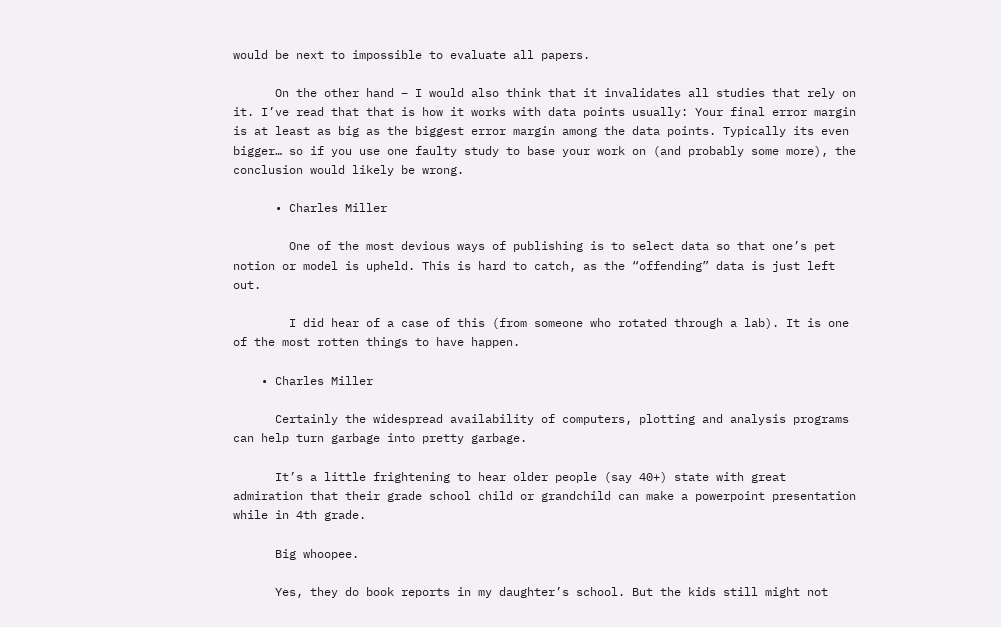would be next to impossible to evaluate all papers.

      On the other hand – I would also think that it invalidates all studies that rely on it. I’ve read that that is how it works with data points usually: Your final error margin is at least as big as the biggest error margin among the data points. Typically its even bigger… so if you use one faulty study to base your work on (and probably some more), the conclusion would likely be wrong.

      • Charles Miller

        One of the most devious ways of publishing is to select data so that one’s pet notion or model is upheld. This is hard to catch, as the “offending” data is just left out.

        I did hear of a case of this (from someone who rotated through a lab). It is one of the most rotten things to have happen.

    • Charles Miller

      Certainly the widespread availability of computers, plotting and analysis programs can help turn garbage into pretty garbage.

      It’s a little frightening to hear older people (say 40+) state with great admiration that their grade school child or grandchild can make a powerpoint presentation while in 4th grade.

      Big whoopee.

      Yes, they do book reports in my daughter’s school. But the kids still might not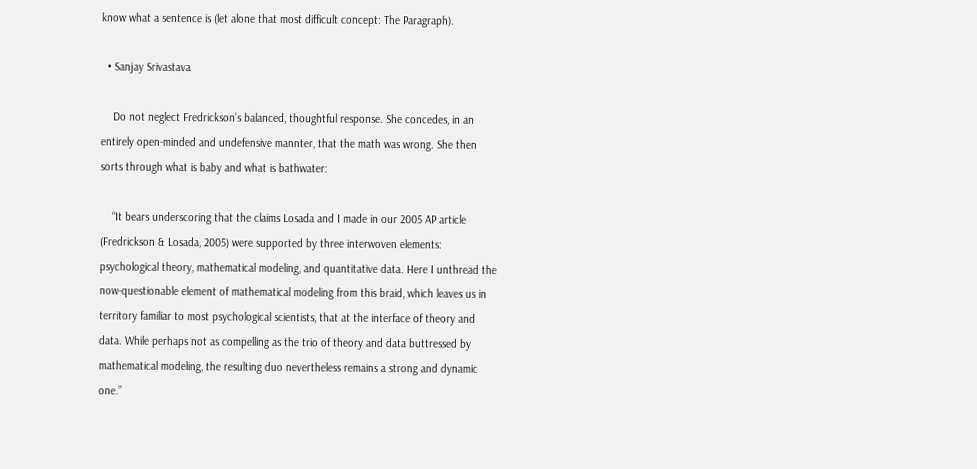know what a sentence is (let alone that most difficult concept: The Paragraph).

  • Sanjay Srivastava

    Do not neglect Fredrickson’s balanced, thoughtful response. She concedes, in an entirely open-minded and undefensive mannter, that the math was wrong. She then sorts through what is baby and what is bathwater:

    “It bears underscoring that the claims Losada and I made in our 2005 AP article (Fredrickson & Losada, 2005) were supported by three interwoven elements: psychological theory, mathematical modeling, and quantitative data. Here I unthread the now-questionable element of mathematical modeling from this braid, which leaves us in territory familiar to most psychological scientists, that at the interface of theory and data. While perhaps not as compelling as the trio of theory and data buttressed by mathematical modeling, the resulting duo nevertheless remains a strong and dynamic one.”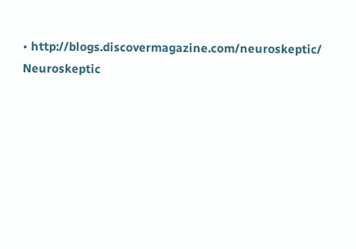• http://blogs.discovermagazine.com/neuroskeptic/ Neuroskeptic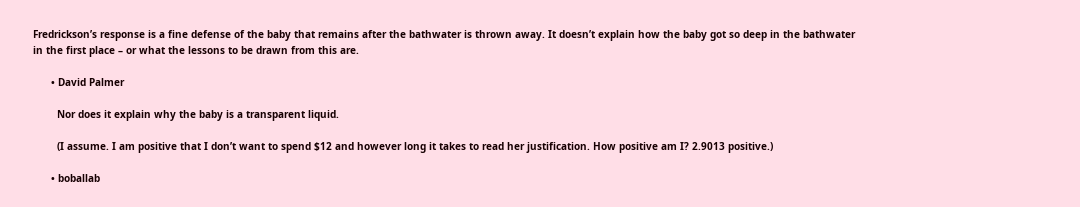Fredrickson’s response is a fine defense of the baby that remains after the bathwater is thrown away. It doesn’t explain how the baby got so deep in the bathwater in the first place – or what the lessons to be drawn from this are.

      • David Palmer

        Nor does it explain why the baby is a transparent liquid.

        (I assume. I am positive that I don’t want to spend $12 and however long it takes to read her justification. How positive am I? 2.9013 positive.)

      • boballab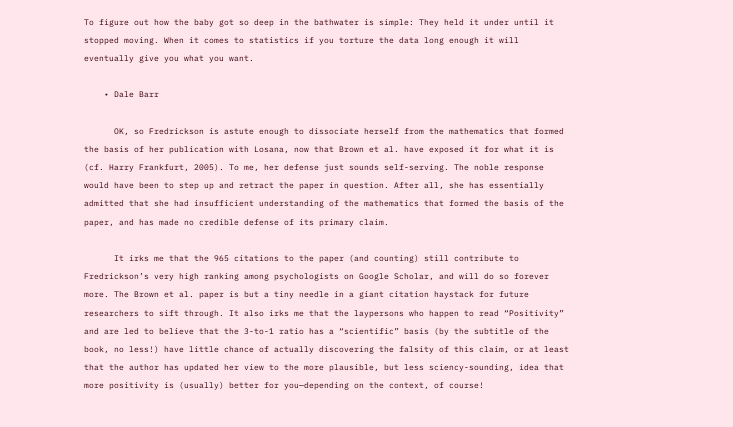To figure out how the baby got so deep in the bathwater is simple: They held it under until it stopped moving. When it comes to statistics if you torture the data long enough it will eventually give you what you want.

    • Dale Barr

      OK, so Fredrickson is astute enough to dissociate herself from the mathematics that formed the basis of her publication with Losana, now that Brown et al. have exposed it for what it is (cf. Harry Frankfurt, 2005). To me, her defense just sounds self-serving. The noble response would have been to step up and retract the paper in question. After all, she has essentially admitted that she had insufficient understanding of the mathematics that formed the basis of the paper, and has made no credible defense of its primary claim.

      It irks me that the 965 citations to the paper (and counting) still contribute to Fredrickson’s very high ranking among psychologists on Google Scholar, and will do so forever more. The Brown et al. paper is but a tiny needle in a giant citation haystack for future researchers to sift through. It also irks me that the laypersons who happen to read “Positivity” and are led to believe that the 3-to-1 ratio has a “scientific” basis (by the subtitle of the book, no less!) have little chance of actually discovering the falsity of this claim, or at least that the author has updated her view to the more plausible, but less sciency-sounding, idea that more positivity is (usually) better for you—depending on the context, of course!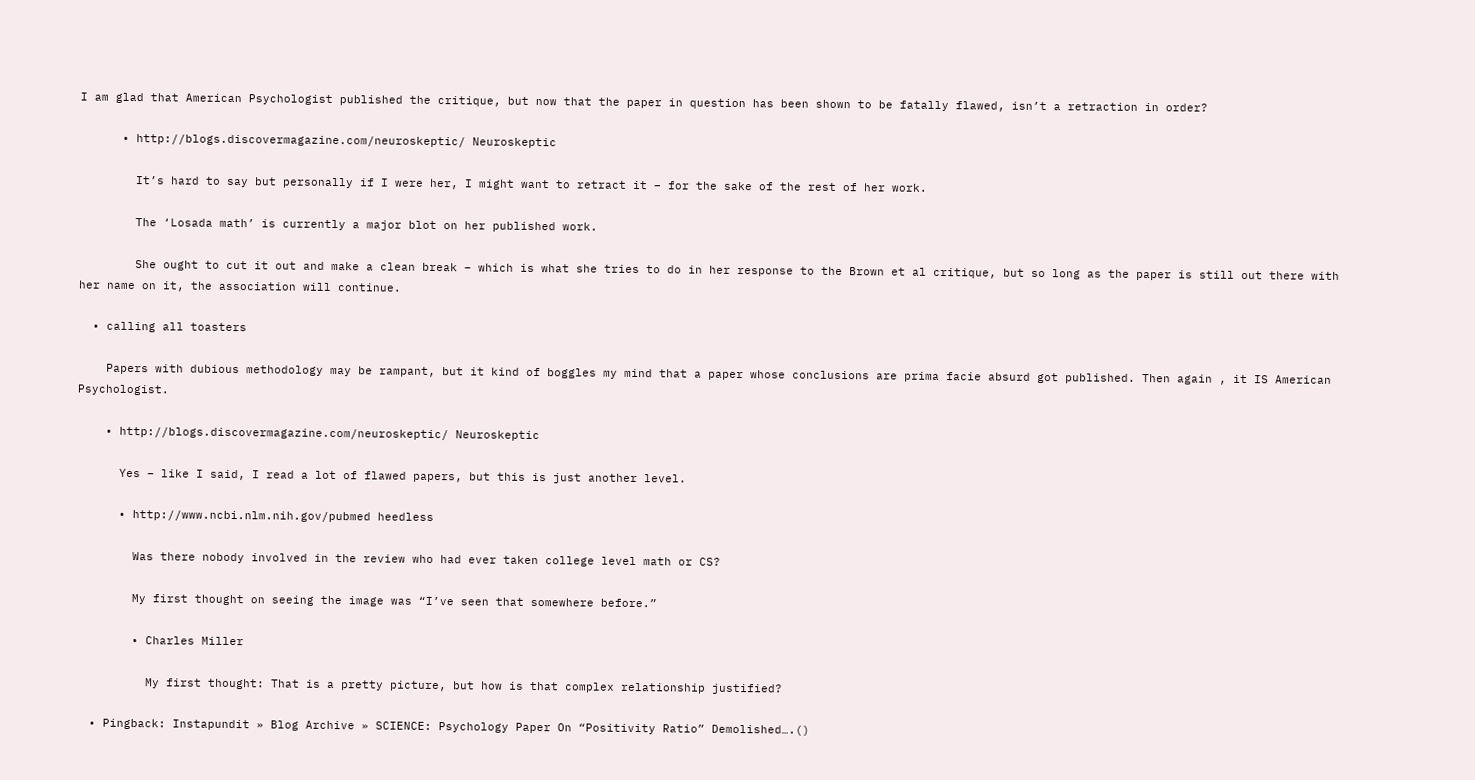I am glad that American Psychologist published the critique, but now that the paper in question has been shown to be fatally flawed, isn’t a retraction in order?

      • http://blogs.discovermagazine.com/neuroskeptic/ Neuroskeptic

        It’s hard to say but personally if I were her, I might want to retract it – for the sake of the rest of her work.

        The ‘Losada math’ is currently a major blot on her published work.

        She ought to cut it out and make a clean break – which is what she tries to do in her response to the Brown et al critique, but so long as the paper is still out there with her name on it, the association will continue.

  • calling all toasters

    Papers with dubious methodology may be rampant, but it kind of boggles my mind that a paper whose conclusions are prima facie absurd got published. Then again , it IS American Psychologist.

    • http://blogs.discovermagazine.com/neuroskeptic/ Neuroskeptic

      Yes – like I said, I read a lot of flawed papers, but this is just another level.

      • http://www.ncbi.nlm.nih.gov/pubmed heedless

        Was there nobody involved in the review who had ever taken college level math or CS?

        My first thought on seeing the image was “I’ve seen that somewhere before.”

        • Charles Miller

          My first thought: That is a pretty picture, but how is that complex relationship justified?

  • Pingback: Instapundit » Blog Archive » SCIENCE: Psychology Paper On “Positivity Ratio” Demolished….()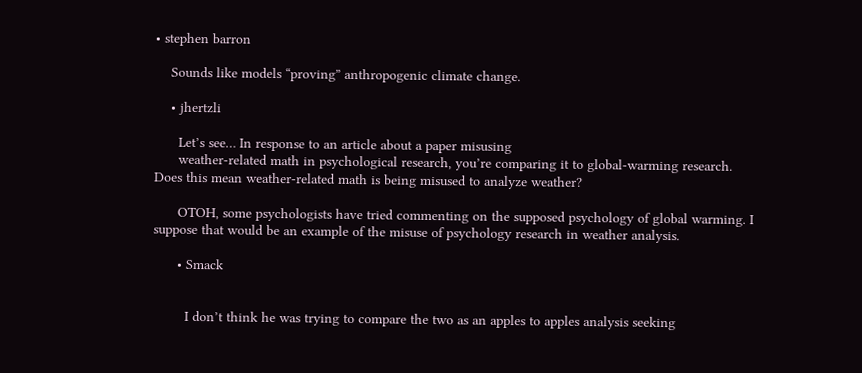• stephen barron

    Sounds like models “proving” anthropogenic climate change.

    • jhertzli

      Let’s see… In response to an article about a paper misusing
      weather-related math in psychological research, you’re comparing it to global-warming research. Does this mean weather-related math is being misused to analyze weather?

      OTOH, some psychologists have tried commenting on the supposed psychology of global warming. I suppose that would be an example of the misuse of psychology research in weather analysis.

      • Smack


        I don’t think he was trying to compare the two as an apples to apples analysis seeking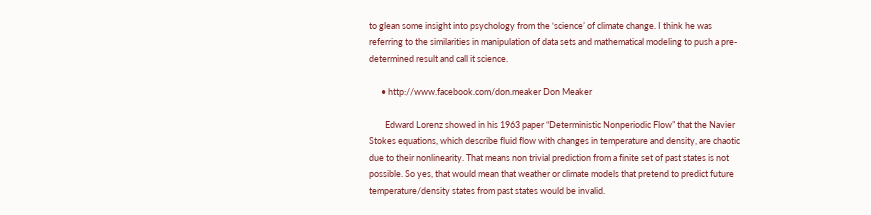to glean some insight into psychology from the ‘science’ of climate change. I think he was referring to the similarities in manipulation of data sets and mathematical modeling to push a pre-determined result and call it science.

      • http://www.facebook.com/don.meaker Don Meaker

        Edward Lorenz showed in his 1963 paper “Deterministic Nonperiodic Flow” that the Navier Stokes equations, which describe fluid flow with changes in temperature and density, are chaotic due to their nonlinearity. That means non trivial prediction from a finite set of past states is not possible. So yes, that would mean that weather or climate models that pretend to predict future temperature/density states from past states would be invalid.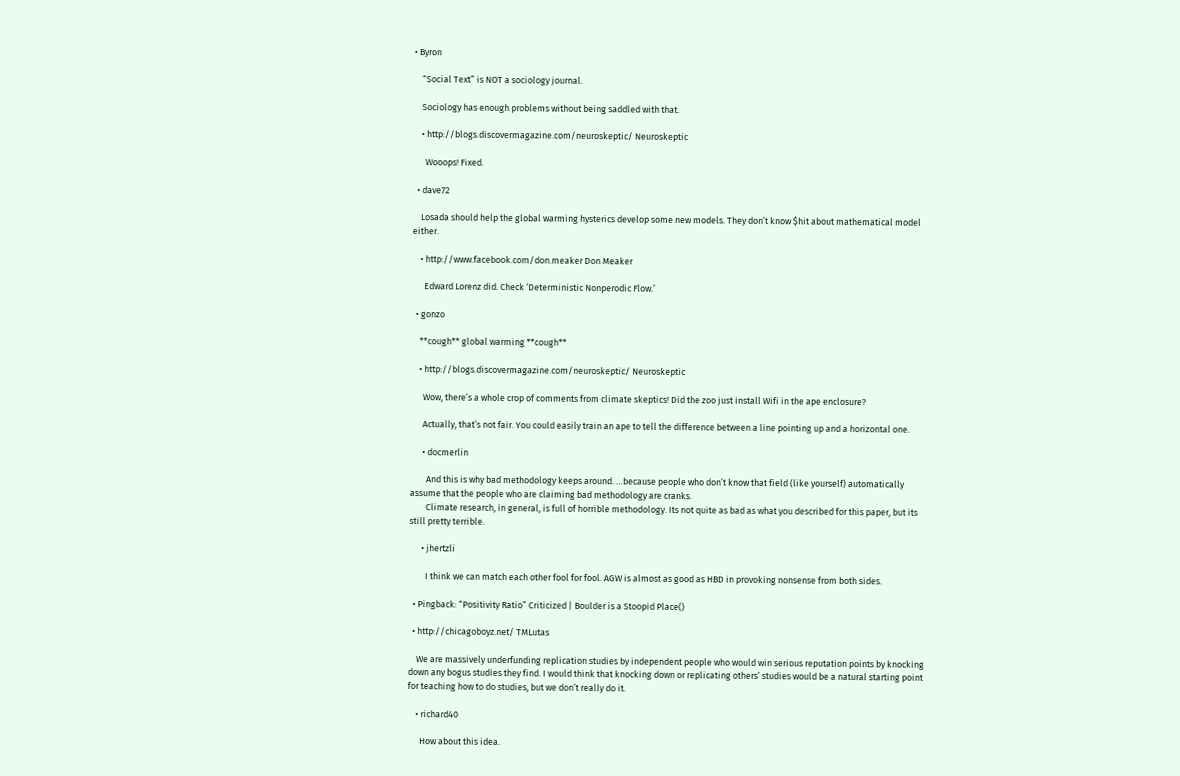• Byron

    “Social Text” is NOT a sociology journal.

    Sociology has enough problems without being saddled with that.

    • http://blogs.discovermagazine.com/neuroskeptic/ Neuroskeptic

      Wooops! Fixed.

  • dave72

    Losada should help the global warming hysterics develop some new models. They don’t know $hit about mathematical model either.

    • http://www.facebook.com/don.meaker Don Meaker

      Edward Lorenz did. Check ‘Deterministic Nonperodic Flow.’

  • gonzo

    **cough** global warming **cough**

    • http://blogs.discovermagazine.com/neuroskeptic/ Neuroskeptic

      Wow, there’s a whole crop of comments from climate skeptics! Did the zoo just install Wifi in the ape enclosure?

      Actually, that’s not fair. You could easily train an ape to tell the difference between a line pointing up and a horizontal one.

      • docmerlin

        And this is why bad methodology keeps around. …because people who don’t know that field (like yourself) automatically assume that the people who are claiming bad methodology are cranks.
        Climate research, in general, is full of horrible methodology. Its not quite as bad as what you described for this paper, but its still pretty terrible.

      • jhertzli

        I think we can match each other fool for fool. AGW is almost as good as HBD in provoking nonsense from both sides.

  • Pingback: “Positivity Ratio” Criticized | Boulder is a Stoopid Place()

  • http://chicagoboyz.net/ TMLutas

    We are massively underfunding replication studies by independent people who would win serious reputation points by knocking down any bogus studies they find. I would think that knocking down or replicating others’ studies would be a natural starting point for teaching how to do studies, but we don’t really do it.

    • richard40

      How about this idea.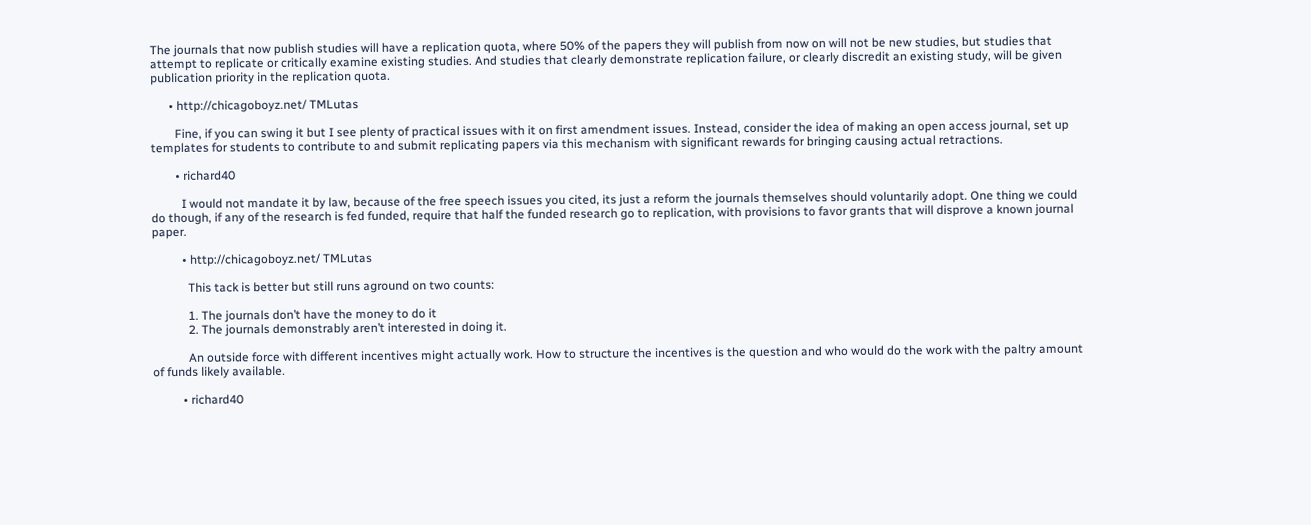The journals that now publish studies will have a replication quota, where 50% of the papers they will publish from now on will not be new studies, but studies that attempt to replicate or critically examine existing studies. And studies that clearly demonstrate replication failure, or clearly discredit an existing study, will be given publication priority in the replication quota.

      • http://chicagoboyz.net/ TMLutas

        Fine, if you can swing it but I see plenty of practical issues with it on first amendment issues. Instead, consider the idea of making an open access journal, set up templates for students to contribute to and submit replicating papers via this mechanism with significant rewards for bringing causing actual retractions.

        • richard40

          I would not mandate it by law, because of the free speech issues you cited, its just a reform the journals themselves should voluntarily adopt. One thing we could do though, if any of the research is fed funded, require that half the funded research go to replication, with provisions to favor grants that will disprove a known journal paper.

          • http://chicagoboyz.net/ TMLutas

            This tack is better but still runs aground on two counts:

            1. The journals don’t have the money to do it
            2. The journals demonstrably aren’t interested in doing it.

            An outside force with different incentives might actually work. How to structure the incentives is the question and who would do the work with the paltry amount of funds likely available.

          • richard40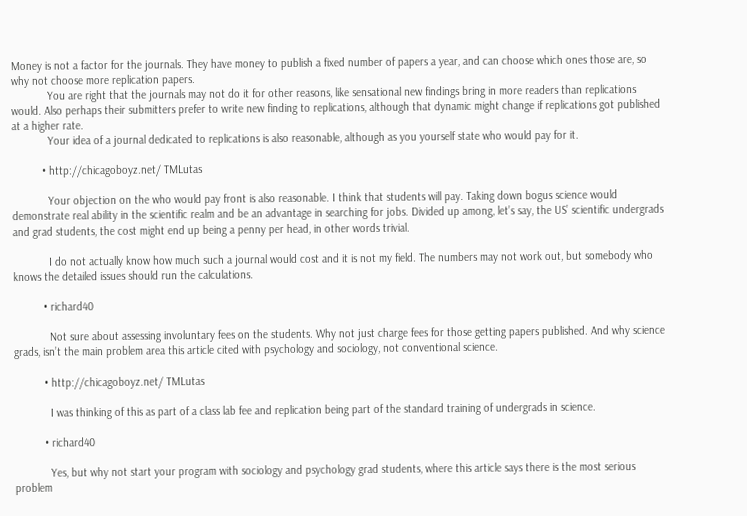Money is not a factor for the journals. They have money to publish a fixed number of papers a year, and can choose which ones those are, so why not choose more replication papers.
            You are right that the journals may not do it for other reasons, like sensational new findings bring in more readers than replications would. Also perhaps their submitters prefer to write new finding to replications, although that dynamic might change if replications got published at a higher rate.
            Your idea of a journal dedicated to replications is also reasonable, although as you yourself state who would pay for it.

          • http://chicagoboyz.net/ TMLutas

            Your objection on the who would pay front is also reasonable. I think that students will pay. Taking down bogus science would demonstrate real ability in the scientific realm and be an advantage in searching for jobs. Divided up among, let’s say, the US’ scientific undergrads and grad students, the cost might end up being a penny per head, in other words trivial.

            I do not actually know how much such a journal would cost and it is not my field. The numbers may not work out, but somebody who knows the detailed issues should run the calculations.

          • richard40

            Not sure about assessing involuntary fees on the students. Why not just charge fees for those getting papers published. And why science grads, isn’t the main problem area this article cited with psychology and sociology, not conventional science.

          • http://chicagoboyz.net/ TMLutas

            I was thinking of this as part of a class lab fee and replication being part of the standard training of undergrads in science.

          • richard40

            Yes, but why not start your program with sociology and psychology grad students, where this article says there is the most serious problem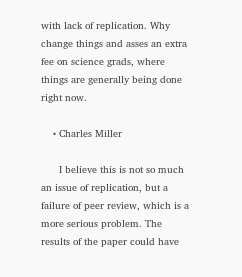with lack of replication. Why change things and asses an extra fee on science grads, where things are generally being done right now.

    • Charles Miller

      I believe this is not so much an issue of replication, but a failure of peer review, which is a more serious problem. The results of the paper could have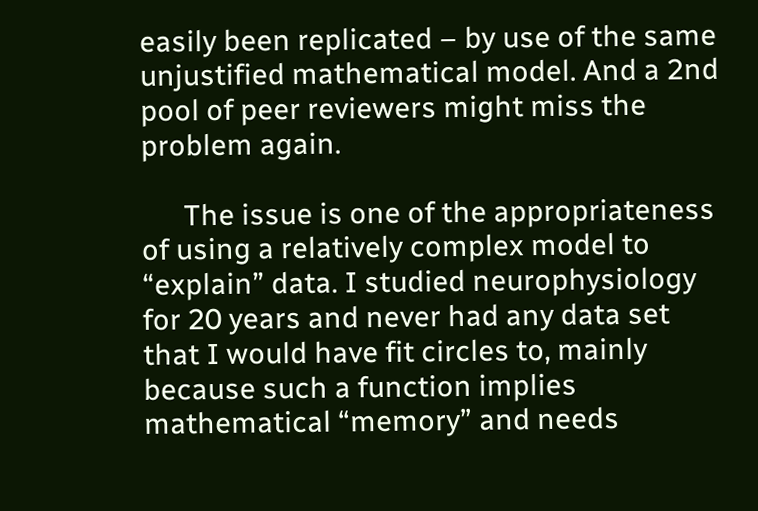easily been replicated – by use of the same unjustified mathematical model. And a 2nd pool of peer reviewers might miss the problem again.

      The issue is one of the appropriateness of using a relatively complex model to “explain” data. I studied neurophysiology for 20 years and never had any data set that I would have fit circles to, mainly because such a function implies mathematical “memory” and needs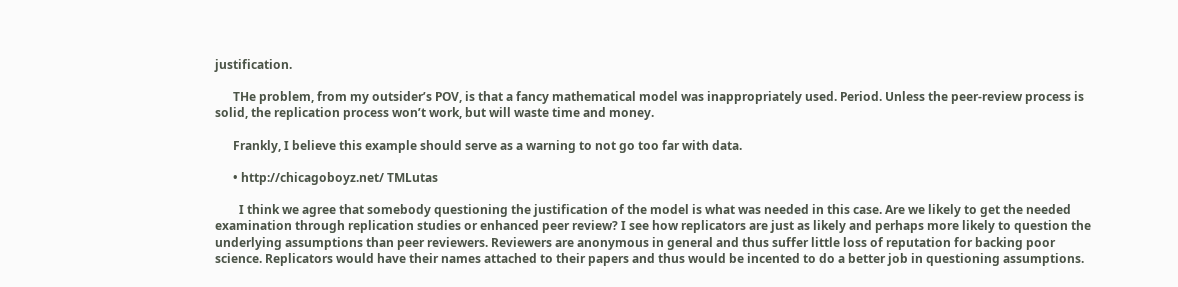justification.

      THe problem, from my outsider’s POV, is that a fancy mathematical model was inappropriately used. Period. Unless the peer-review process is solid, the replication process won’t work, but will waste time and money.

      Frankly, I believe this example should serve as a warning to not go too far with data.

      • http://chicagoboyz.net/ TMLutas

        I think we agree that somebody questioning the justification of the model is what was needed in this case. Are we likely to get the needed examination through replication studies or enhanced peer review? I see how replicators are just as likely and perhaps more likely to question the underlying assumptions than peer reviewers. Reviewers are anonymous in general and thus suffer little loss of reputation for backing poor science. Replicators would have their names attached to their papers and thus would be incented to do a better job in questioning assumptions.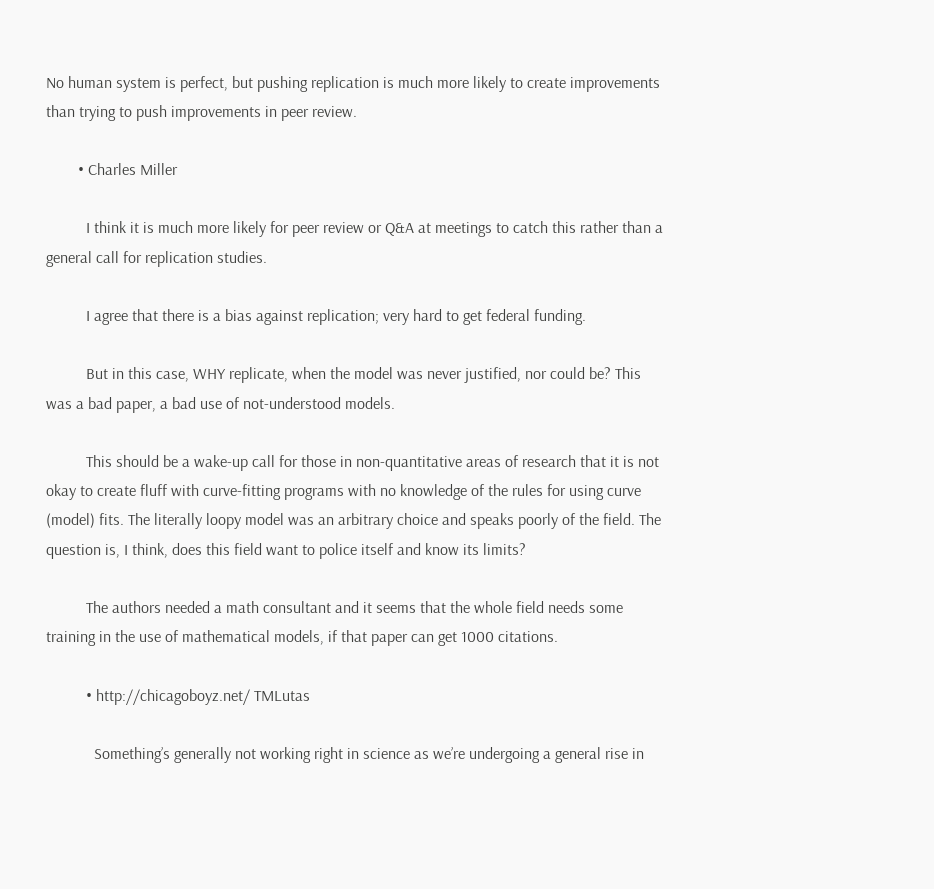No human system is perfect, but pushing replication is much more likely to create improvements than trying to push improvements in peer review.

        • Charles Miller

          I think it is much more likely for peer review or Q&A at meetings to catch this rather than a general call for replication studies.

          I agree that there is a bias against replication; very hard to get federal funding.

          But in this case, WHY replicate, when the model was never justified, nor could be? This was a bad paper, a bad use of not-understood models.

          This should be a wake-up call for those in non-quantitative areas of research that it is not okay to create fluff with curve-fitting programs with no knowledge of the rules for using curve (model) fits. The literally loopy model was an arbitrary choice and speaks poorly of the field. The question is, I think, does this field want to police itself and know its limits?

          The authors needed a math consultant and it seems that the whole field needs some training in the use of mathematical models, if that paper can get 1000 citations.

          • http://chicagoboyz.net/ TMLutas

            Something’s generally not working right in science as we’re undergoing a general rise in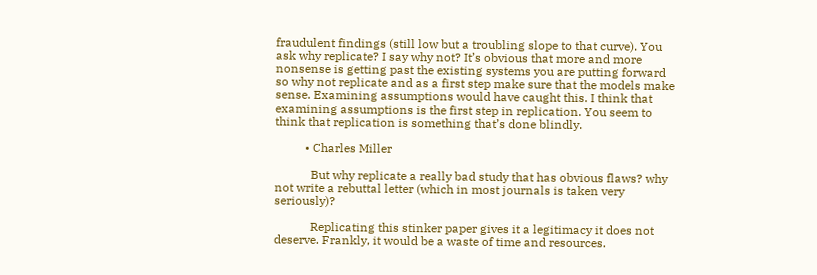fraudulent findings (still low but a troubling slope to that curve). You ask why replicate? I say why not? It’s obvious that more and more nonsense is getting past the existing systems you are putting forward so why not replicate and as a first step make sure that the models make sense. Examining assumptions would have caught this. I think that examining assumptions is the first step in replication. You seem to think that replication is something that’s done blindly.

          • Charles Miller

            But why replicate a really bad study that has obvious flaws? why not write a rebuttal letter (which in most journals is taken very seriously)?

            Replicating this stinker paper gives it a legitimacy it does not deserve. Frankly, it would be a waste of time and resources.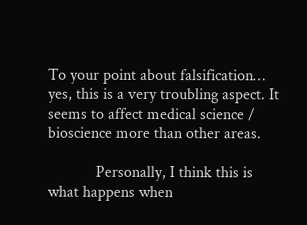To your point about falsification… yes, this is a very troubling aspect. It seems to affect medical science / bioscience more than other areas.

            Personally, I think this is what happens when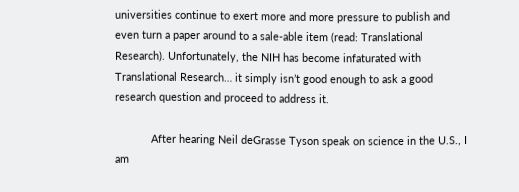universities continue to exert more and more pressure to publish and even turn a paper around to a sale-able item (read: Translational Research). Unfortunately, the NIH has become infaturated with Translational Research… it simply isn’t good enough to ask a good research question and proceed to address it.

            After hearing Neil deGrasse Tyson speak on science in the U.S., I am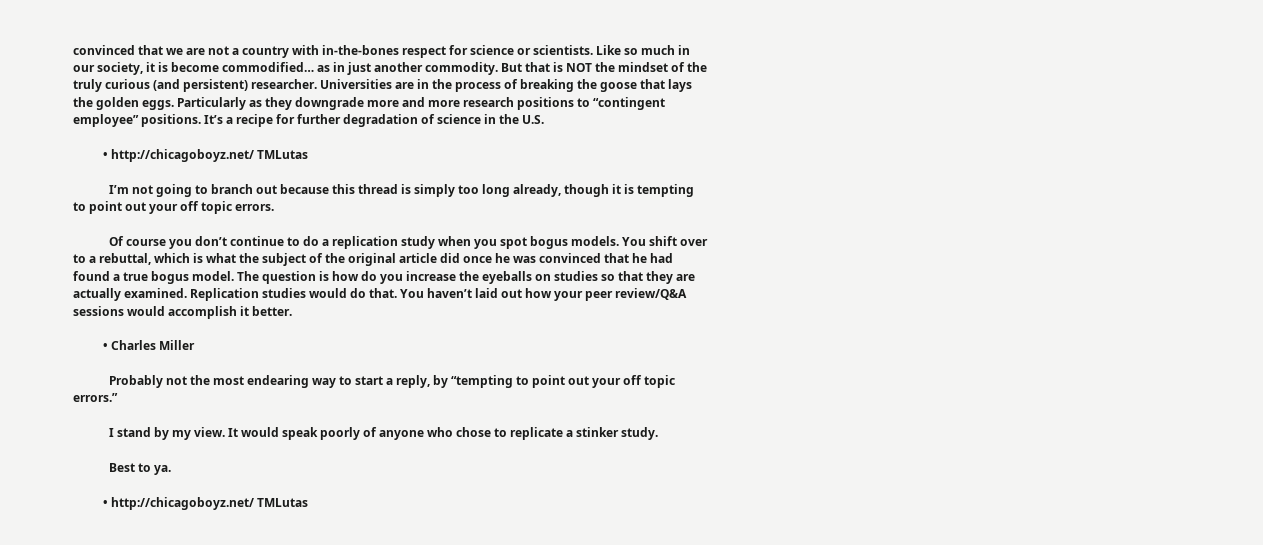convinced that we are not a country with in-the-bones respect for science or scientists. Like so much in our society, it is become commodified… as in just another commodity. But that is NOT the mindset of the truly curious (and persistent) researcher. Universities are in the process of breaking the goose that lays the golden eggs. Particularly as they downgrade more and more research positions to “contingent employee” positions. It’s a recipe for further degradation of science in the U.S.

          • http://chicagoboyz.net/ TMLutas

            I’m not going to branch out because this thread is simply too long already, though it is tempting to point out your off topic errors.

            Of course you don’t continue to do a replication study when you spot bogus models. You shift over to a rebuttal, which is what the subject of the original article did once he was convinced that he had found a true bogus model. The question is how do you increase the eyeballs on studies so that they are actually examined. Replication studies would do that. You haven’t laid out how your peer review/Q&A sessions would accomplish it better.

          • Charles Miller

            Probably not the most endearing way to start a reply, by “tempting to point out your off topic errors.”

            I stand by my view. It would speak poorly of anyone who chose to replicate a stinker study.

            Best to ya.

          • http://chicagoboyz.net/ TMLutas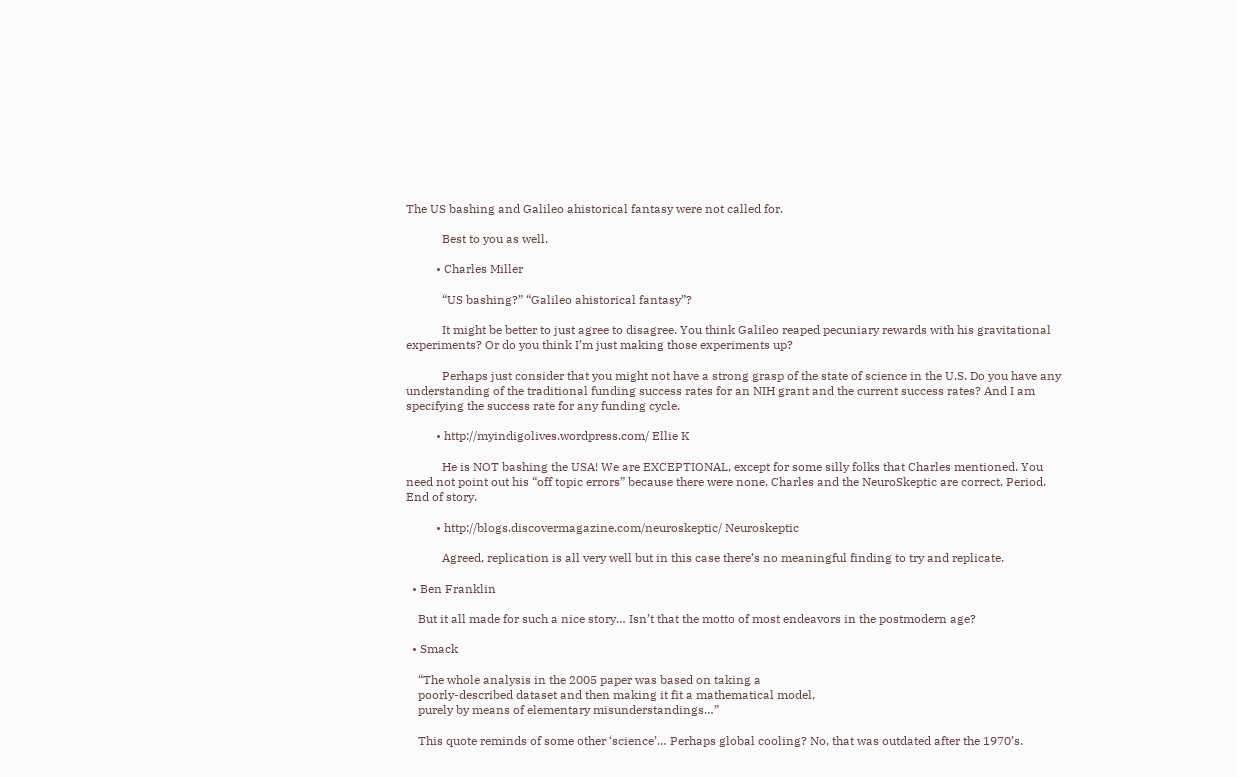The US bashing and Galileo ahistorical fantasy were not called for.

            Best to you as well.

          • Charles Miller

            “US bashing?” “Galileo ahistorical fantasy”?

            It might be better to just agree to disagree. You think Galileo reaped pecuniary rewards with his gravitational experiments? Or do you think I’m just making those experiments up?

            Perhaps just consider that you might not have a strong grasp of the state of science in the U.S. Do you have any understanding of the traditional funding success rates for an NIH grant and the current success rates? And I am specifying the success rate for any funding cycle.

          • http://myindigolives.wordpress.com/ Ellie K

            He is NOT bashing the USA! We are EXCEPTIONAL, except for some silly folks that Charles mentioned. You need not point out his “off topic errors” because there were none. Charles and the NeuroSkeptic are correct. Period. End of story.

          • http://blogs.discovermagazine.com/neuroskeptic/ Neuroskeptic

            Agreed, replication is all very well but in this case there’s no meaningful finding to try and replicate.

  • Ben Franklin

    But it all made for such a nice story… Isn’t that the motto of most endeavors in the postmodern age?

  • Smack

    “The whole analysis in the 2005 paper was based on taking a
    poorly-described dataset and then making it fit a mathematical model,
    purely by means of elementary misunderstandings…”

    This quote reminds of some other ‘science’… Perhaps global cooling? No, that was outdated after the 1970’s.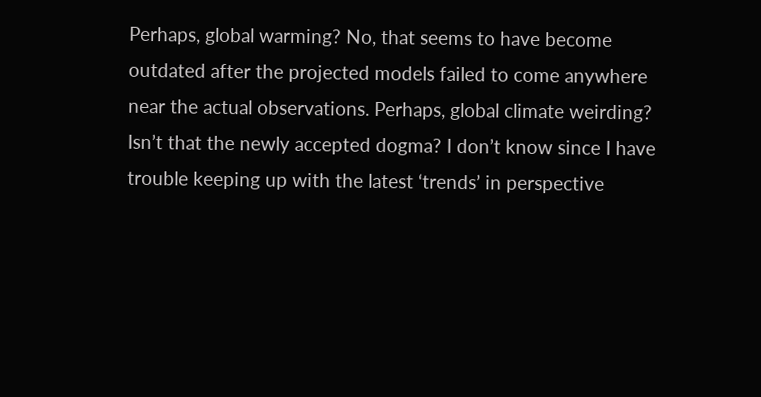Perhaps, global warming? No, that seems to have become outdated after the projected models failed to come anywhere near the actual observations. Perhaps, global climate weirding? Isn’t that the newly accepted dogma? I don’t know since I have trouble keeping up with the latest ‘trends’ in perspective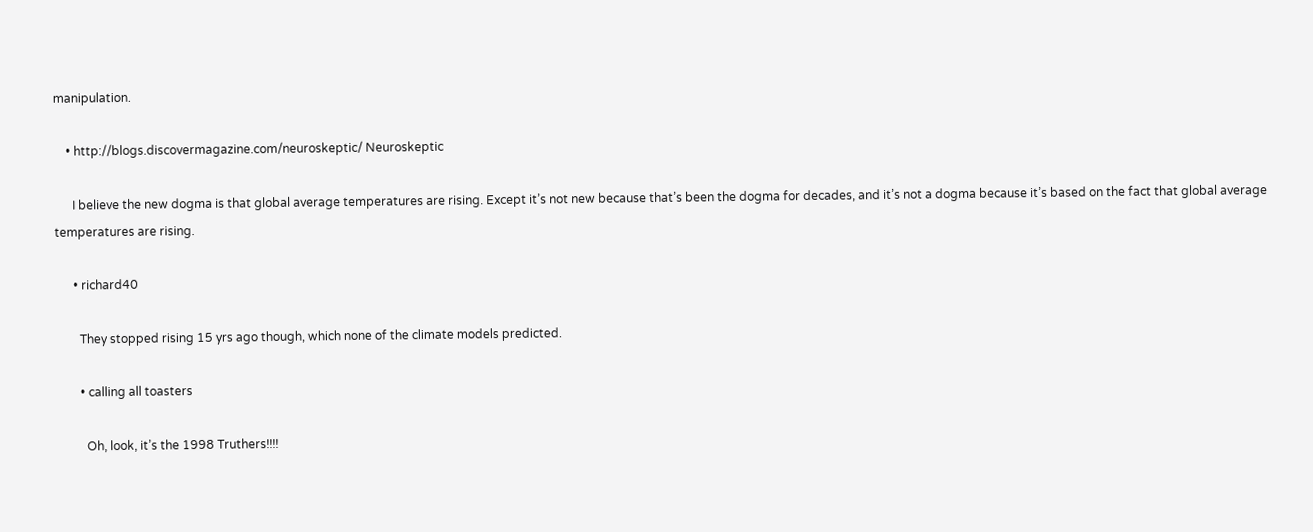manipulation.

    • http://blogs.discovermagazine.com/neuroskeptic/ Neuroskeptic

      I believe the new dogma is that global average temperatures are rising. Except it’s not new because that’s been the dogma for decades, and it’s not a dogma because it’s based on the fact that global average temperatures are rising.

      • richard40

        They stopped rising 15 yrs ago though, which none of the climate models predicted.

        • calling all toasters

          Oh, look, it’s the 1998 Truthers!!!!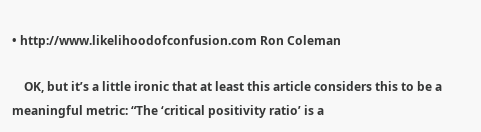• http://www.likelihoodofconfusion.com Ron Coleman

    OK, but it’s a little ironic that at least this article considers this to be a meaningful metric: “The ‘critical positivity ratio’ is a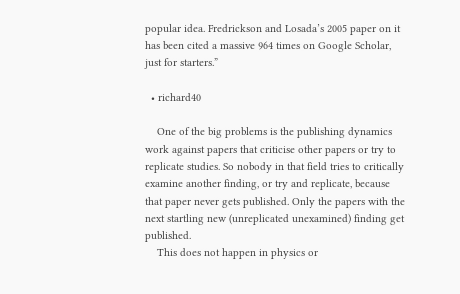popular idea. Fredrickson and Losada’s 2005 paper on it has been cited a massive 964 times on Google Scholar, just for starters.”

  • richard40

    One of the big problems is the publishing dynamics work against papers that criticise other papers or try to replicate studies. So nobody in that field tries to critically examine another finding, or try and replicate, because that paper never gets published. Only the papers with the next startling new (unreplicated unexamined) finding get published.
    This does not happen in physics or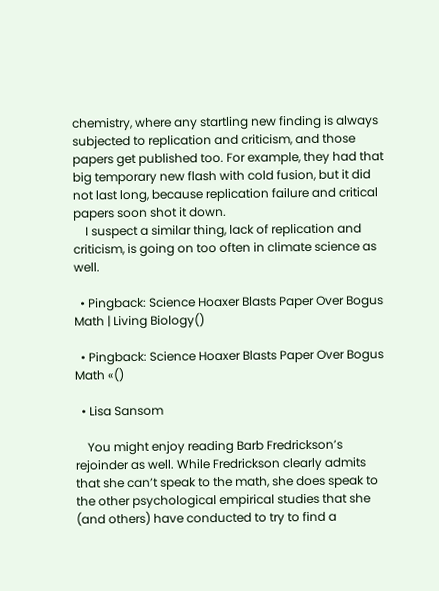chemistry, where any startling new finding is always subjected to replication and criticism, and those papers get published too. For example, they had that big temporary new flash with cold fusion, but it did not last long, because replication failure and critical papers soon shot it down.
    I suspect a similar thing, lack of replication and criticism, is going on too often in climate science as well.

  • Pingback: Science Hoaxer Blasts Paper Over Bogus Math | Living Biology()

  • Pingback: Science Hoaxer Blasts Paper Over Bogus Math «()

  • Lisa Sansom

    You might enjoy reading Barb Fredrickson’s rejoinder as well. While Fredrickson clearly admits that she can’t speak to the math, she does speak to the other psychological empirical studies that she (and others) have conducted to try to find a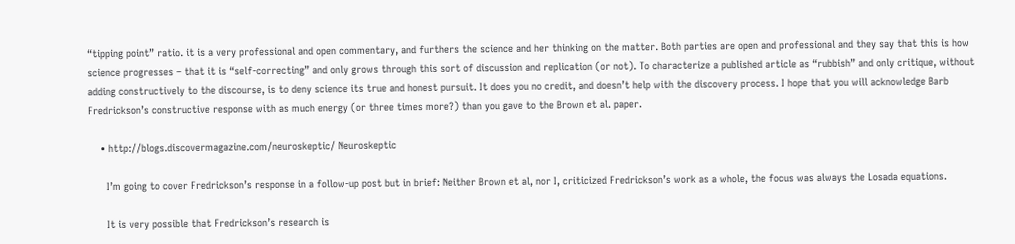“tipping point” ratio. it is a very professional and open commentary, and furthers the science and her thinking on the matter. Both parties are open and professional and they say that this is how science progresses – that it is “self-correcting” and only grows through this sort of discussion and replication (or not). To characterize a published article as “rubbish” and only critique, without adding constructively to the discourse, is to deny science its true and honest pursuit. It does you no credit, and doesn’t help with the discovery process. I hope that you will acknowledge Barb Fredrickson’s constructive response with as much energy (or three times more?) than you gave to the Brown et al. paper.

    • http://blogs.discovermagazine.com/neuroskeptic/ Neuroskeptic

      I’m going to cover Fredrickson’s response in a follow-up post but in brief: Neither Brown et al, nor I, criticized Fredrickson’s work as a whole, the focus was always the Losada equations.

      It is very possible that Fredrickson’s research is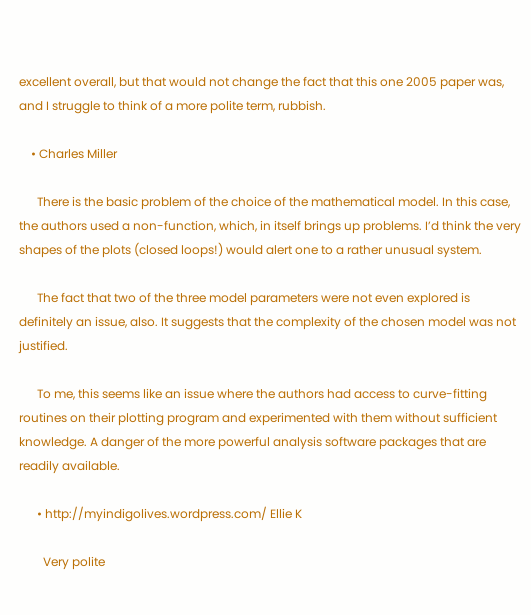excellent overall, but that would not change the fact that this one 2005 paper was, and I struggle to think of a more polite term, rubbish.

    • Charles Miller

      There is the basic problem of the choice of the mathematical model. In this case, the authors used a non-function, which, in itself brings up problems. I’d think the very shapes of the plots (closed loops!) would alert one to a rather unusual system.

      The fact that two of the three model parameters were not even explored is definitely an issue, also. It suggests that the complexity of the chosen model was not justified.

      To me, this seems like an issue where the authors had access to curve-fitting routines on their plotting program and experimented with them without sufficient knowledge. A danger of the more powerful analysis software packages that are readily available.

      • http://myindigolives.wordpress.com/ Ellie K

        Very polite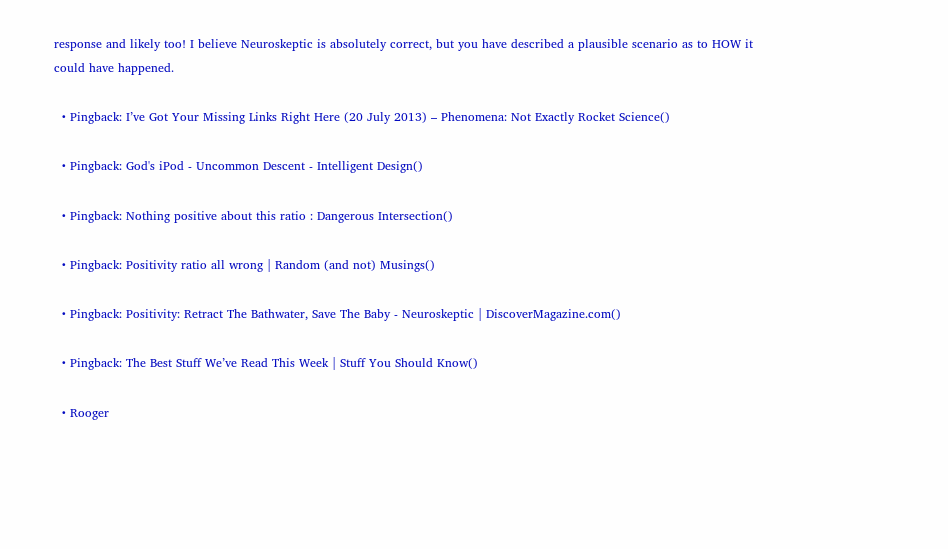response and likely too! I believe Neuroskeptic is absolutely correct, but you have described a plausible scenario as to HOW it could have happened.

  • Pingback: I’ve Got Your Missing Links Right Here (20 July 2013) – Phenomena: Not Exactly Rocket Science()

  • Pingback: God's iPod - Uncommon Descent - Intelligent Design()

  • Pingback: Nothing positive about this ratio : Dangerous Intersection()

  • Pingback: Positivity ratio all wrong | Random (and not) Musings()

  • Pingback: Positivity: Retract The Bathwater, Save The Baby - Neuroskeptic | DiscoverMagazine.com()

  • Pingback: The Best Stuff We’ve Read This Week | Stuff You Should Know()

  • Rooger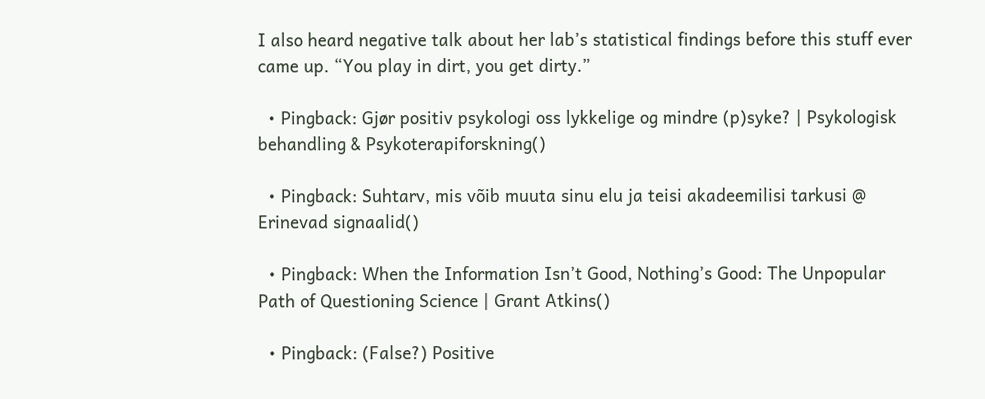I also heard negative talk about her lab’s statistical findings before this stuff ever came up. “You play in dirt, you get dirty.”

  • Pingback: Gjør positiv psykologi oss lykkelige og mindre (p)syke? | Psykologisk behandling & Psykoterapiforskning()

  • Pingback: Suhtarv, mis võib muuta sinu elu ja teisi akadeemilisi tarkusi @ Erinevad signaalid()

  • Pingback: When the Information Isn’t Good, Nothing’s Good: The Unpopular Path of Questioning Science | Grant Atkins()

  • Pingback: (False?) Positive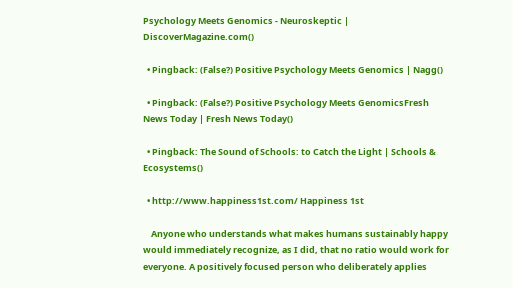Psychology Meets Genomics - Neuroskeptic | DiscoverMagazine.com()

  • Pingback: (False?) Positive Psychology Meets Genomics | Nagg()

  • Pingback: (False?) Positive Psychology Meets GenomicsFresh News Today | Fresh News Today()

  • Pingback: The Sound of Schools: to Catch the Light | Schools & Ecosystems()

  • http://www.happiness1st.com/ Happiness 1st

    Anyone who understands what makes humans sustainably happy would immediately recognize, as I did, that no ratio would work for everyone. A positively focused person who deliberately applies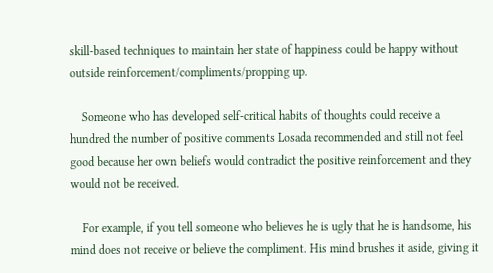skill-based techniques to maintain her state of happiness could be happy without outside reinforcement/compliments/propping up.

    Someone who has developed self-critical habits of thoughts could receive a hundred the number of positive comments Losada recommended and still not feel good because her own beliefs would contradict the positive reinforcement and they would not be received.

    For example, if you tell someone who believes he is ugly that he is handsome, his mind does not receive or believe the compliment. His mind brushes it aside, giving it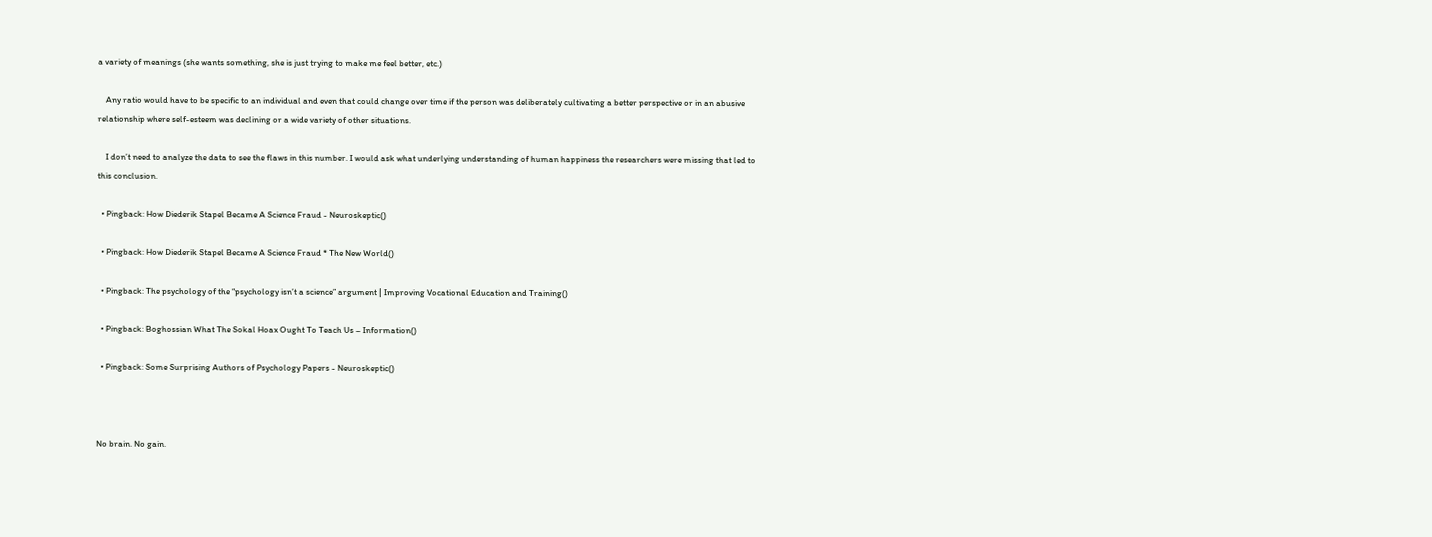a variety of meanings (she wants something, she is just trying to make me feel better, etc.)

    Any ratio would have to be specific to an individual and even that could change over time if the person was deliberately cultivating a better perspective or in an abusive relationship where self-esteem was declining or a wide variety of other situations.

    I don’t need to analyze the data to see the flaws in this number. I would ask what underlying understanding of human happiness the researchers were missing that led to this conclusion.

  • Pingback: How Diederik Stapel Became A Science Fraud - Neuroskeptic()

  • Pingback: How Diederik Stapel Became A Science Fraud * The New World()

  • Pingback: The psychology of the “psychology isn’t a science” argument | Improving Vocational Education and Training()

  • Pingback: Boghossian What The Sokal Hoax Ought To Teach Us – Information()

  • Pingback: Some Surprising Authors of Psychology Papers - Neuroskeptic()



No brain. No gain.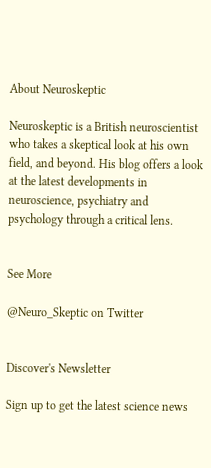About Neuroskeptic

Neuroskeptic is a British neuroscientist who takes a skeptical look at his own field, and beyond. His blog offers a look at the latest developments in neuroscience, psychiatry and psychology through a critical lens.


See More

@Neuro_Skeptic on Twitter


Discover's Newsletter

Sign up to get the latest science news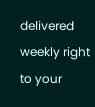delivered weekly right to your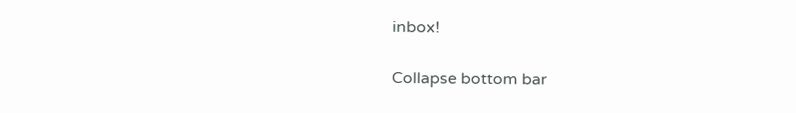inbox!

Collapse bottom bar